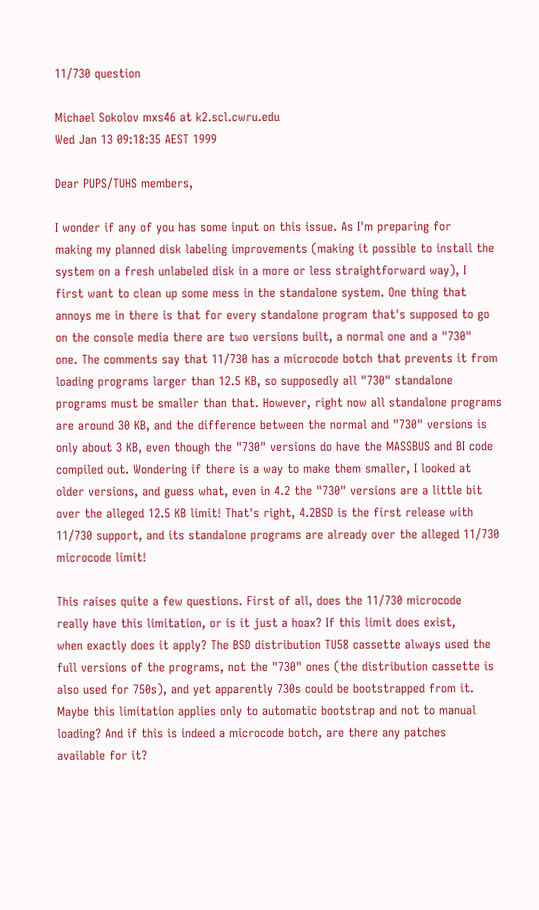11/730 question

Michael Sokolov mxs46 at k2.scl.cwru.edu
Wed Jan 13 09:18:35 AEST 1999

Dear PUPS/TUHS members,

I wonder if any of you has some input on this issue. As I'm preparing for
making my planned disk labeling improvements (making it possible to install the
system on a fresh unlabeled disk in a more or less straightforward way), I
first want to clean up some mess in the standalone system. One thing that
annoys me in there is that for every standalone program that's supposed to go
on the console media there are two versions built, a normal one and a "730"
one. The comments say that 11/730 has a microcode botch that prevents it from
loading programs larger than 12.5 KB, so supposedly all "730" standalone
programs must be smaller than that. However, right now all standalone programs
are around 30 KB, and the difference between the normal and "730" versions is
only about 3 KB, even though the "730" versions do have the MASSBUS and BI code
compiled out. Wondering if there is a way to make them smaller, I looked at
older versions, and guess what, even in 4.2 the "730" versions are a little bit
over the alleged 12.5 KB limit! That's right, 4.2BSD is the first release with
11/730 support, and its standalone programs are already over the alleged 11/730
microcode limit!

This raises quite a few questions. First of all, does the 11/730 microcode
really have this limitation, or is it just a hoax? If this limit does exist,
when exactly does it apply? The BSD distribution TU58 cassette always used the
full versions of the programs, not the "730" ones (the distribution cassette is
also used for 750s), and yet apparently 730s could be bootstrapped from it.
Maybe this limitation applies only to automatic bootstrap and not to manual
loading? And if this is indeed a microcode botch, are there any patches
available for it?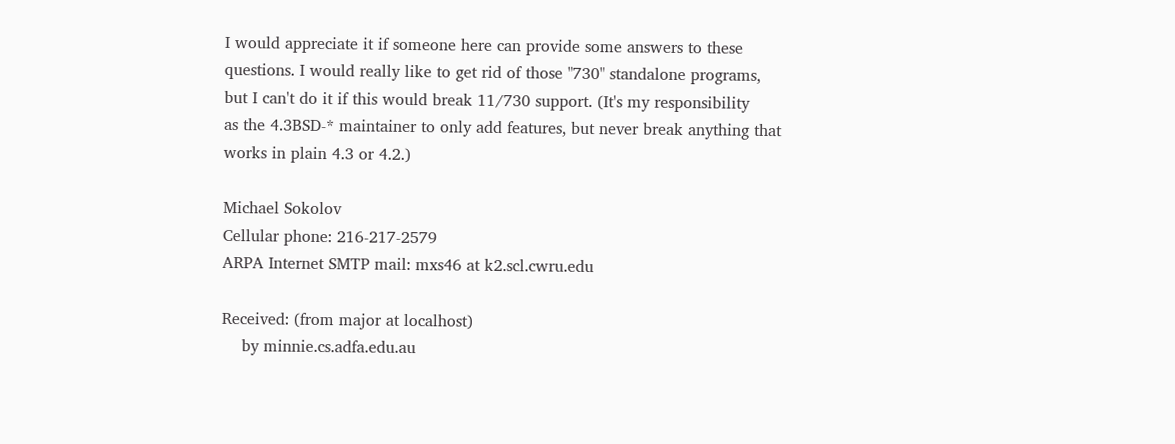I would appreciate it if someone here can provide some answers to these
questions. I would really like to get rid of those "730" standalone programs,
but I can't do it if this would break 11/730 support. (It's my responsibility
as the 4.3BSD-* maintainer to only add features, but never break anything that
works in plain 4.3 or 4.2.)

Michael Sokolov
Cellular phone: 216-217-2579
ARPA Internet SMTP mail: mxs46 at k2.scl.cwru.edu

Received: (from major at localhost)
    by minnie.cs.adfa.edu.au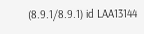(8.9.1/8.9.1) id LAA13144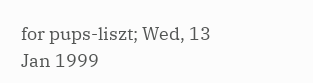for pups-liszt; Wed, 13 Jan 1999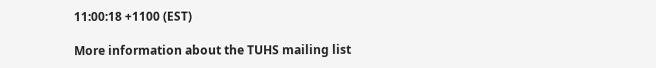11:00:18 +1100 (EST)

More information about the TUHS mailing list